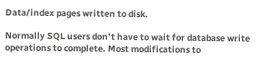Data/index pages written to disk.

Normally SQL users don’t have to wait for database write operations to complete. Most modifications to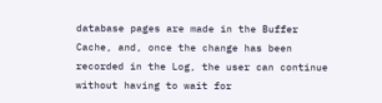database pages are made in the Buffer Cache, and, once the change has been recorded in the Log, the user can continue without having to wait for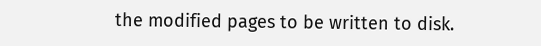the modified pages to be written to disk.